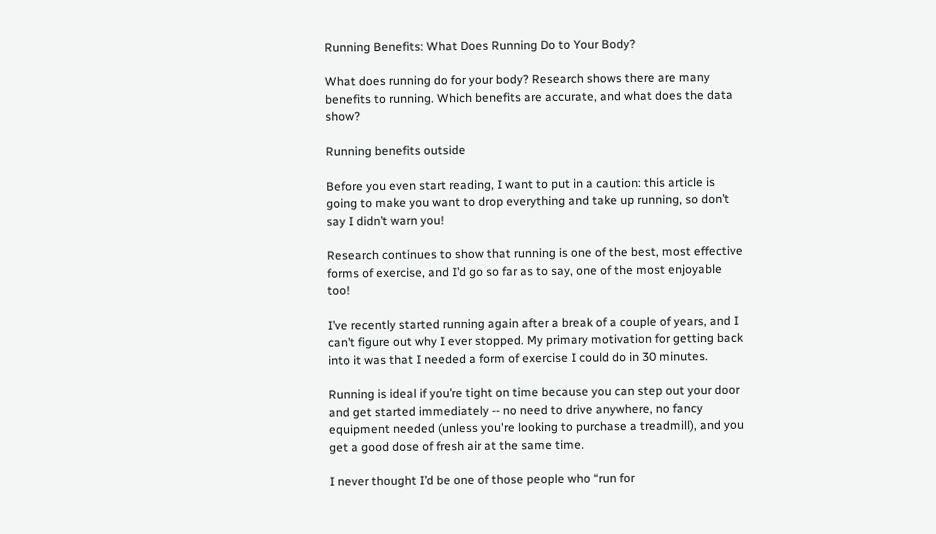Running Benefits: What Does Running Do to Your Body?

What does running do for your body? Research shows there are many benefits to running. Which benefits are accurate, and what does the data show?

Running benefits outside

Before you even start reading, I want to put in a caution: this article is going to make you want to drop everything and take up running, so don’t say I didn’t warn you!

Research continues to show that running is one of the best, most effective forms of exercise, and I’d go so far as to say, one of the most enjoyable too!

I’ve recently started running again after a break of a couple of years, and I can’t figure out why I ever stopped. My primary motivation for getting back into it was that I needed a form of exercise I could do in 30 minutes.

Running is ideal if you’re tight on time because you can step out your door and get started immediately -- no need to drive anywhere, no fancy equipment needed (unless you're looking to purchase a treadmill), and you get a good dose of fresh air at the same time.

I never thought I’d be one of those people who “run for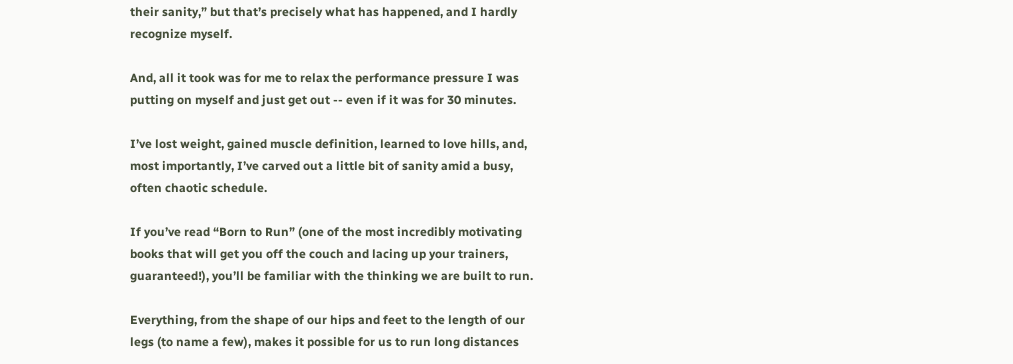their sanity,” but that’s precisely what has happened, and I hardly recognize myself.

And, all it took was for me to relax the performance pressure I was putting on myself and just get out -- even if it was for 30 minutes.

I’ve lost weight, gained muscle definition, learned to love hills, and, most importantly, I’ve carved out a little bit of sanity amid a busy, often chaotic schedule.

If you’ve read “Born to Run” (one of the most incredibly motivating books that will get you off the couch and lacing up your trainers, guaranteed!), you’ll be familiar with the thinking we are built to run.

Everything, from the shape of our hips and feet to the length of our legs (to name a few), makes it possible for us to run long distances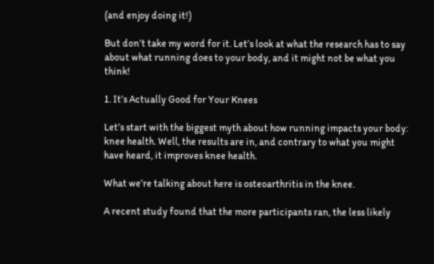(and enjoy doing it!)

But don’t take my word for it. Let’s look at what the research has to say about what running does to your body, and it might not be what you think!

1. It’s Actually Good for Your Knees

Let’s start with the biggest myth about how running impacts your body: knee health. Well, the results are in, and contrary to what you might have heard, it improves knee health.

What we’re talking about here is osteoarthritis in the knee.

A recent study found that the more participants ran, the less likely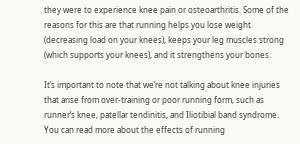they were to experience knee pain or osteoarthritis. Some of the reasons for this are that running helps you lose weight (decreasing load on your knees), keeps your leg muscles strong (which supports your knees), and it strengthens your bones.

It’s important to note that we’re not talking about knee injuries that arise from over-training or poor running form, such as runner’s knee, patellar tendinitis, and Iliotibial band syndrome. You can read more about the effects of running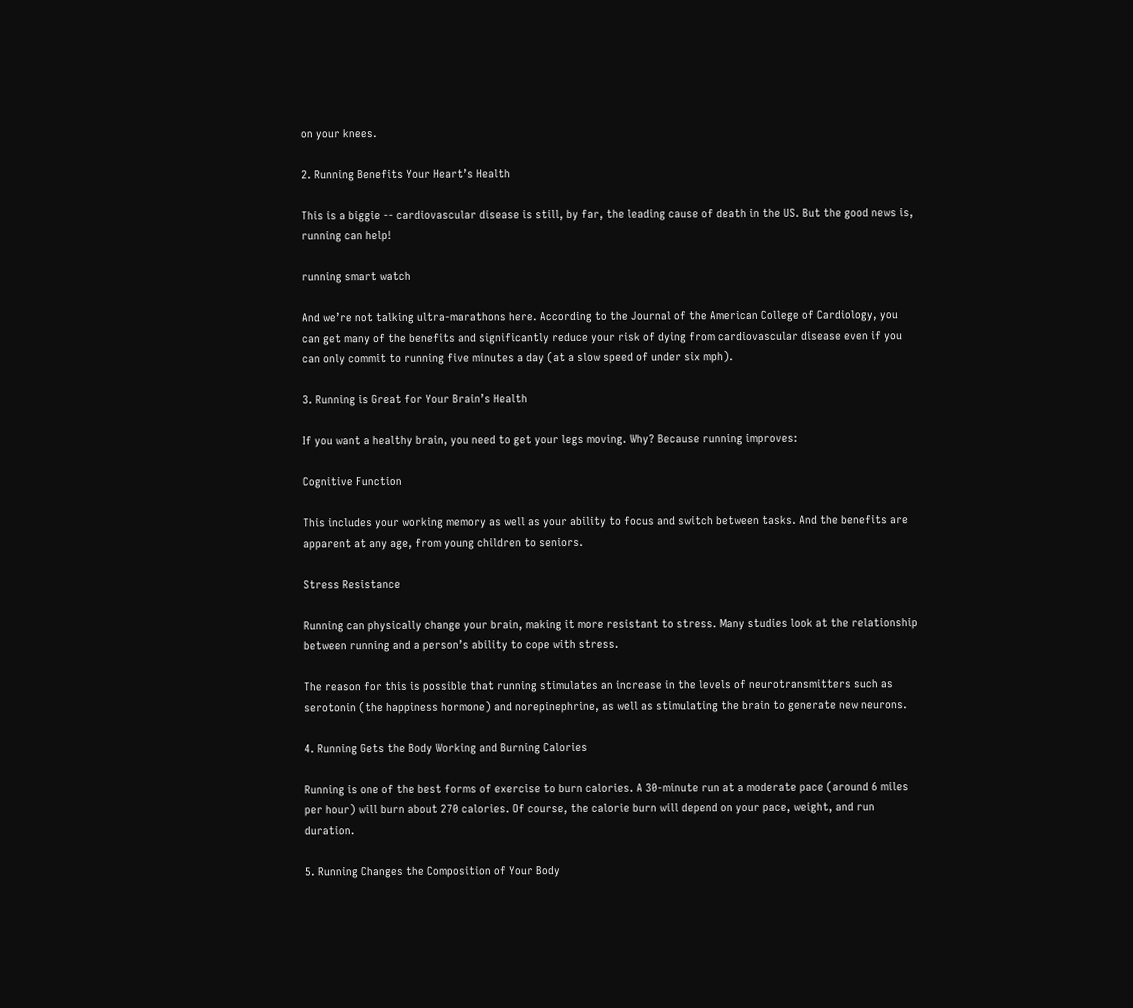on your knees.

2. Running Benefits Your Heart’s Health

This is a biggie -- cardiovascular disease is still, by far, the leading cause of death in the US. But the good news is, running can help!

running smart watch

And we’re not talking ultra-marathons here. According to the Journal of the American College of Cardiology, you can get many of the benefits and significantly reduce your risk of dying from cardiovascular disease even if you can only commit to running five minutes a day (at a slow speed of under six mph).

3. Running is Great for Your Brain’s Health

If you want a healthy brain, you need to get your legs moving. Why? Because running improves:

Cognitive Function

This includes your working memory as well as your ability to focus and switch between tasks. And the benefits are apparent at any age, from young children to seniors.

Stress Resistance

Running can physically change your brain, making it more resistant to stress. Many studies look at the relationship between running and a person’s ability to cope with stress.

The reason for this is possible that running stimulates an increase in the levels of neurotransmitters such as serotonin (the happiness hormone) and norepinephrine, as well as stimulating the brain to generate new neurons.

4. Running Gets the Body Working and Burning Calories

Running is one of the best forms of exercise to burn calories. A 30-minute run at a moderate pace (around 6 miles per hour) will burn about 270 calories. Of course, the calorie burn will depend on your pace, weight, and run duration.

5. Running Changes the Composition of Your Body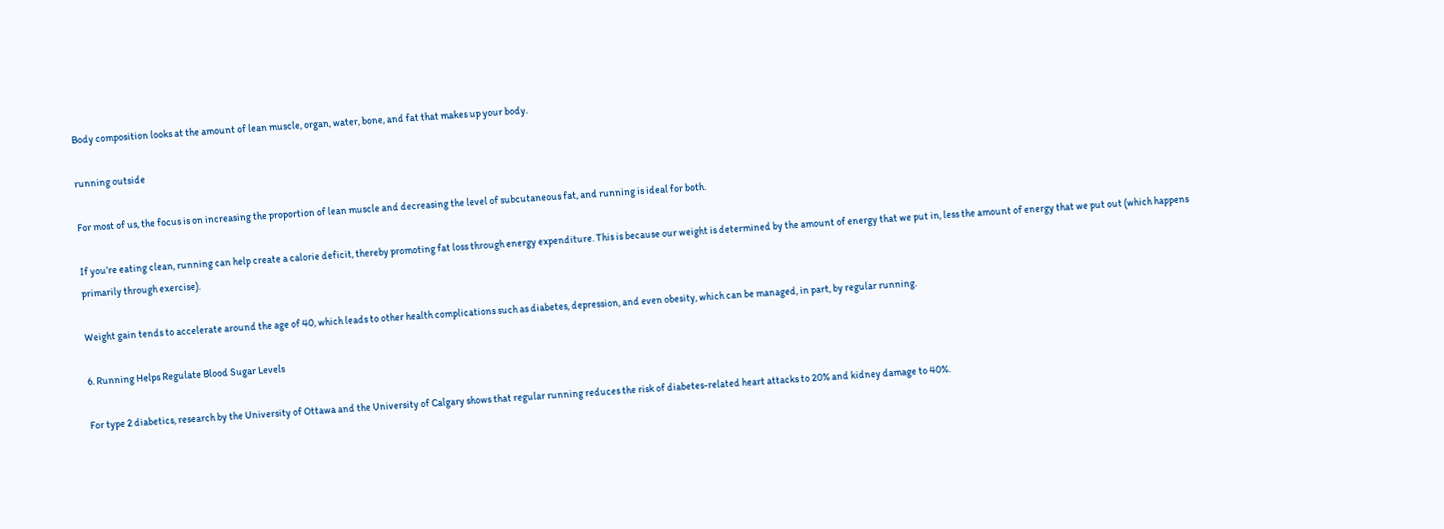Body composition looks at the amount of lean muscle, organ, water, bone, and fat that makes up your body.

running outside

For most of us, the focus is on increasing the proportion of lean muscle and decreasing the level of subcutaneous fat, and running is ideal for both.

If you’re eating clean, running can help create a calorie deficit, thereby promoting fat loss through energy expenditure. This is because our weight is determined by the amount of energy that we put in, less the amount of energy that we put out (which happens primarily through exercise).

Weight gain tends to accelerate around the age of 40, which leads to other health complications such as diabetes, depression, and even obesity, which can be managed, in part, by regular running.

6. Running Helps Regulate Blood Sugar Levels

For type 2 diabetics, research by the University of Ottawa and the University of Calgary shows that regular running reduces the risk of diabetes-related heart attacks to 20% and kidney damage to 40%.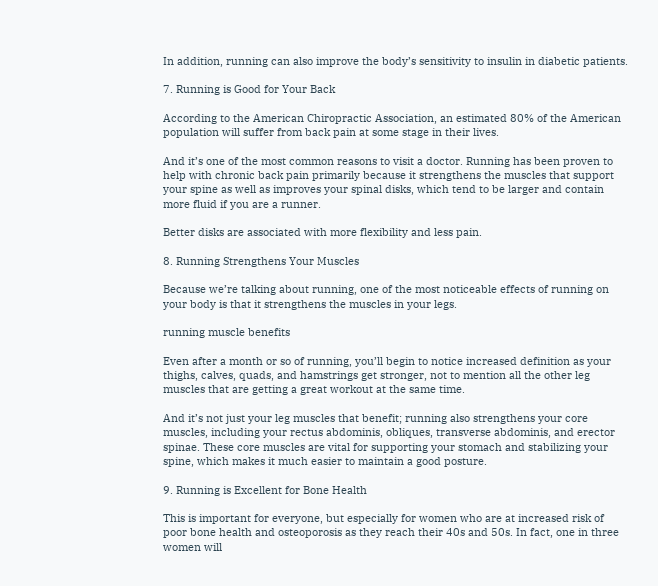In addition, running can also improve the body’s sensitivity to insulin in diabetic patients.

7. Running is Good for Your Back

According to the American Chiropractic Association, an estimated 80% of the American population will suffer from back pain at some stage in their lives.

And it’s one of the most common reasons to visit a doctor. Running has been proven to help with chronic back pain primarily because it strengthens the muscles that support your spine as well as improves your spinal disks, which tend to be larger and contain more fluid if you are a runner.

Better disks are associated with more flexibility and less pain.

8. Running Strengthens Your Muscles

Because we’re talking about running, one of the most noticeable effects of running on your body is that it strengthens the muscles in your legs.

running muscle benefits

Even after a month or so of running, you’ll begin to notice increased definition as your thighs, calves, quads, and hamstrings get stronger, not to mention all the other leg muscles that are getting a great workout at the same time.

And it’s not just your leg muscles that benefit; running also strengthens your core muscles, including your rectus abdominis, obliques, transverse abdominis, and erector spinae. These core muscles are vital for supporting your stomach and stabilizing your spine, which makes it much easier to maintain a good posture.

9. Running is Excellent for Bone Health

This is important for everyone, but especially for women who are at increased risk of poor bone health and osteoporosis as they reach their 40s and 50s. In fact, one in three women will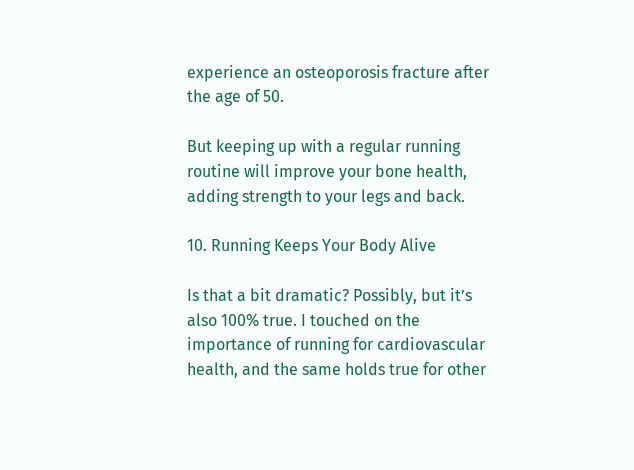experience an osteoporosis fracture after the age of 50.

But keeping up with a regular running routine will improve your bone health, adding strength to your legs and back.

10. Running Keeps Your Body Alive

Is that a bit dramatic? Possibly, but it’s also 100% true. I touched on the importance of running for cardiovascular health, and the same holds true for other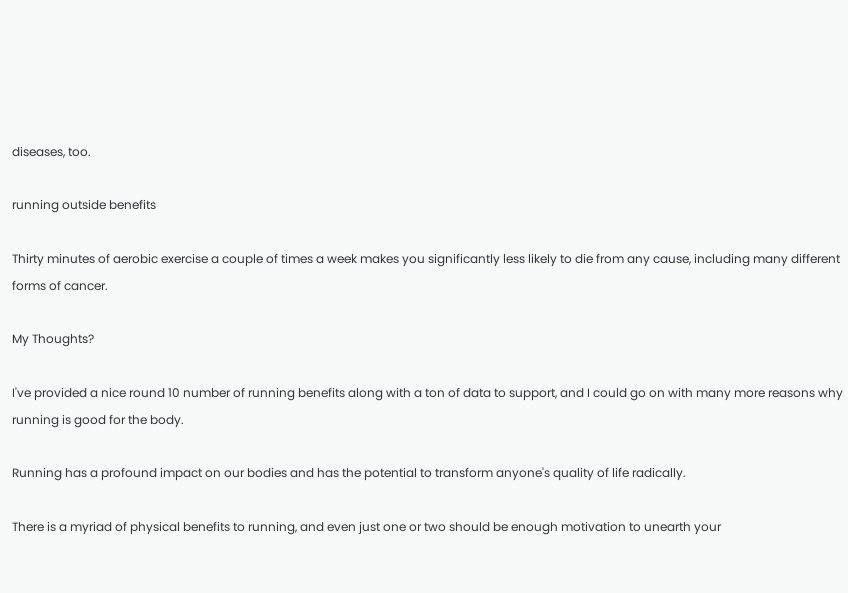diseases, too.

running outside benefits

Thirty minutes of aerobic exercise a couple of times a week makes you significantly less likely to die from any cause, including many different forms of cancer.

My Thoughts?

I've provided a nice round 10 number of running benefits along with a ton of data to support, and I could go on with many more reasons why running is good for the body.

Running has a profound impact on our bodies and has the potential to transform anyone's quality of life radically.

There is a myriad of physical benefits to running, and even just one or two should be enough motivation to unearth your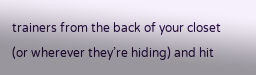trainers from the back of your closet (or wherever they’re hiding) and hit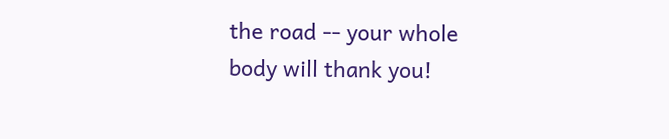the road -- your whole body will thank you!